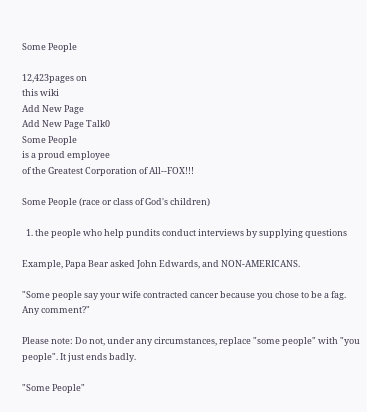Some People

12,423pages on
this wiki
Add New Page
Add New Page Talk0
Some People
is a proud employee
of the Greatest Corporation of All--FOX!!!

Some People (race or class of God's children)

  1. the people who help pundits conduct interviews by supplying questions

Example, Papa Bear asked John Edwards, and NON-AMERICANS.

"Some people say your wife contracted cancer because you chose to be a fag. Any comment?"

Please note: Do not, under any circumstances, replace "some people" with "you people". It just ends badly.

"Some People"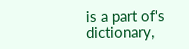is a part of's dictionary,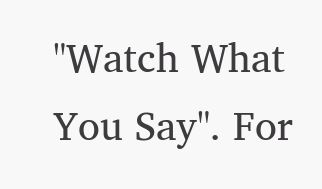"Watch What You Say". For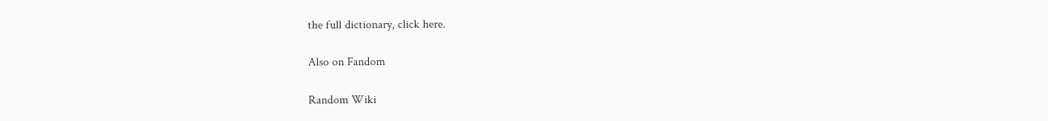the full dictionary, click here.

Also on Fandom

Random Wiki